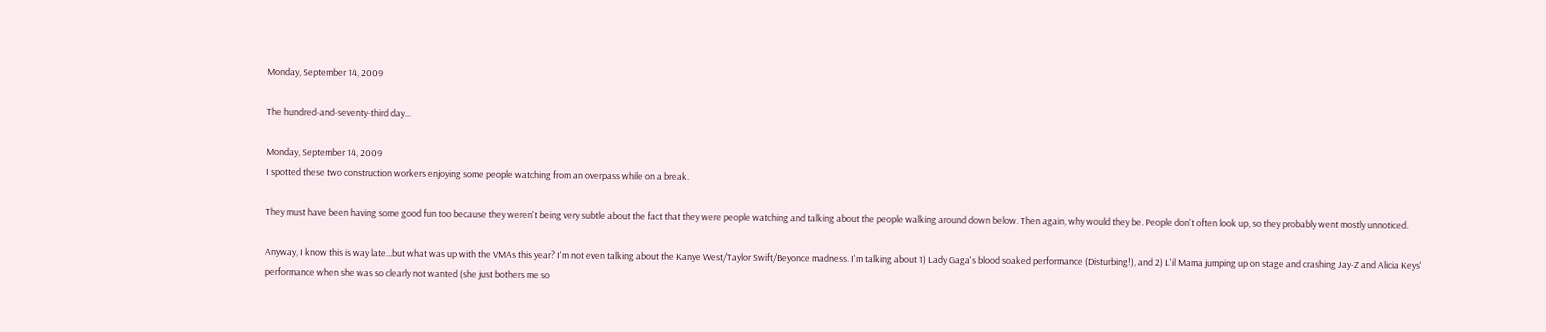Monday, September 14, 2009

The hundred-and-seventy-third day...

Monday, September 14, 2009
I spotted these two construction workers enjoying some people watching from an overpass while on a break.

They must have been having some good fun too because they weren't being very subtle about the fact that they were people watching and talking about the people walking around down below. Then again, why would they be. People don't often look up, so they probably went mostly unnoticed.

Anyway, I know this is way late...but what was up with the VMAs this year? I'm not even talking about the Kanye West/Taylor Swift/Beyonce madness. I'm talking about 1) Lady Gaga's blood soaked performance (Disturbing!), and 2) L'il Mama jumping up on stage and crashing Jay-Z and Alicia Keys' performance when she was so clearly not wanted (she just bothers me so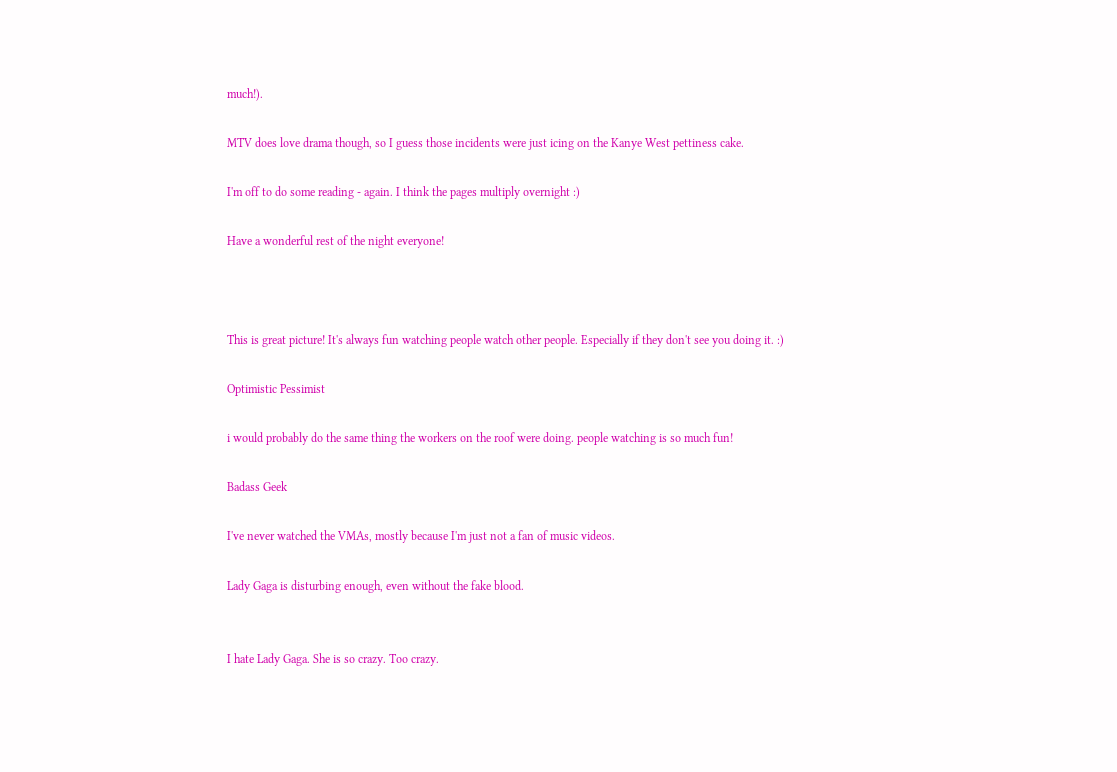much!).

MTV does love drama though, so I guess those incidents were just icing on the Kanye West pettiness cake.

I'm off to do some reading - again. I think the pages multiply overnight :)

Have a wonderful rest of the night everyone!



This is great picture! It's always fun watching people watch other people. Especially if they don't see you doing it. :)

Optimistic Pessimist

i would probably do the same thing the workers on the roof were doing. people watching is so much fun!

Badass Geek

I've never watched the VMAs, mostly because I'm just not a fan of music videos.

Lady Gaga is disturbing enough, even without the fake blood.


I hate Lady Gaga. She is so crazy. Too crazy.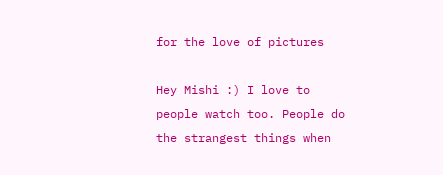for the love of pictures

Hey Mishi :) I love to people watch too. People do the strangest things when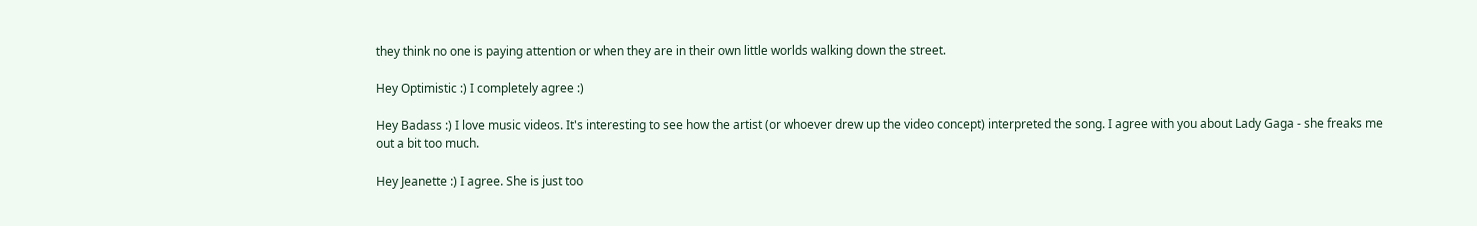they think no one is paying attention or when they are in their own little worlds walking down the street.

Hey Optimistic :) I completely agree :)

Hey Badass :) I love music videos. It's interesting to see how the artist (or whoever drew up the video concept) interpreted the song. I agree with you about Lady Gaga - she freaks me out a bit too much.

Hey Jeanette :) I agree. She is just too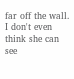far off the wall. I don't even think she can see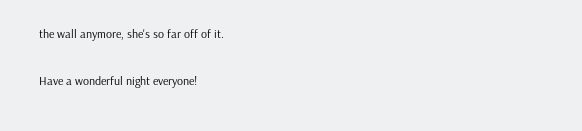the wall anymore, she's so far off of it.

Have a wonderful night everyone!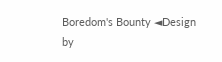Boredom's Bounty ◄Design by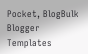Pocket, BlogBulk Blogger Templates